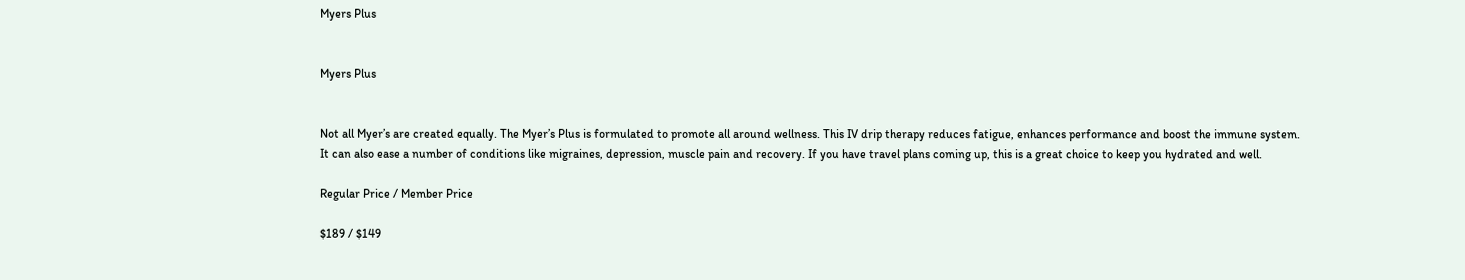Myers Plus


Myers Plus


Not all Myer’s are created equally. The Myer’s Plus is formulated to promote all around wellness. This IV drip therapy reduces fatigue, enhances performance and boost the immune system. It can also ease a number of conditions like migraines, depression, muscle pain and recovery. If you have travel plans coming up, this is a great choice to keep you hydrated and well.

Regular Price / Member Price

$189 / $149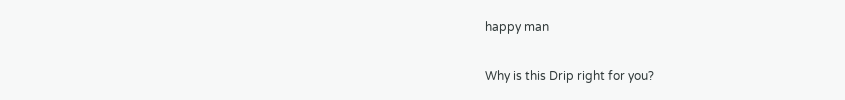happy man

Why is this Drip right for you?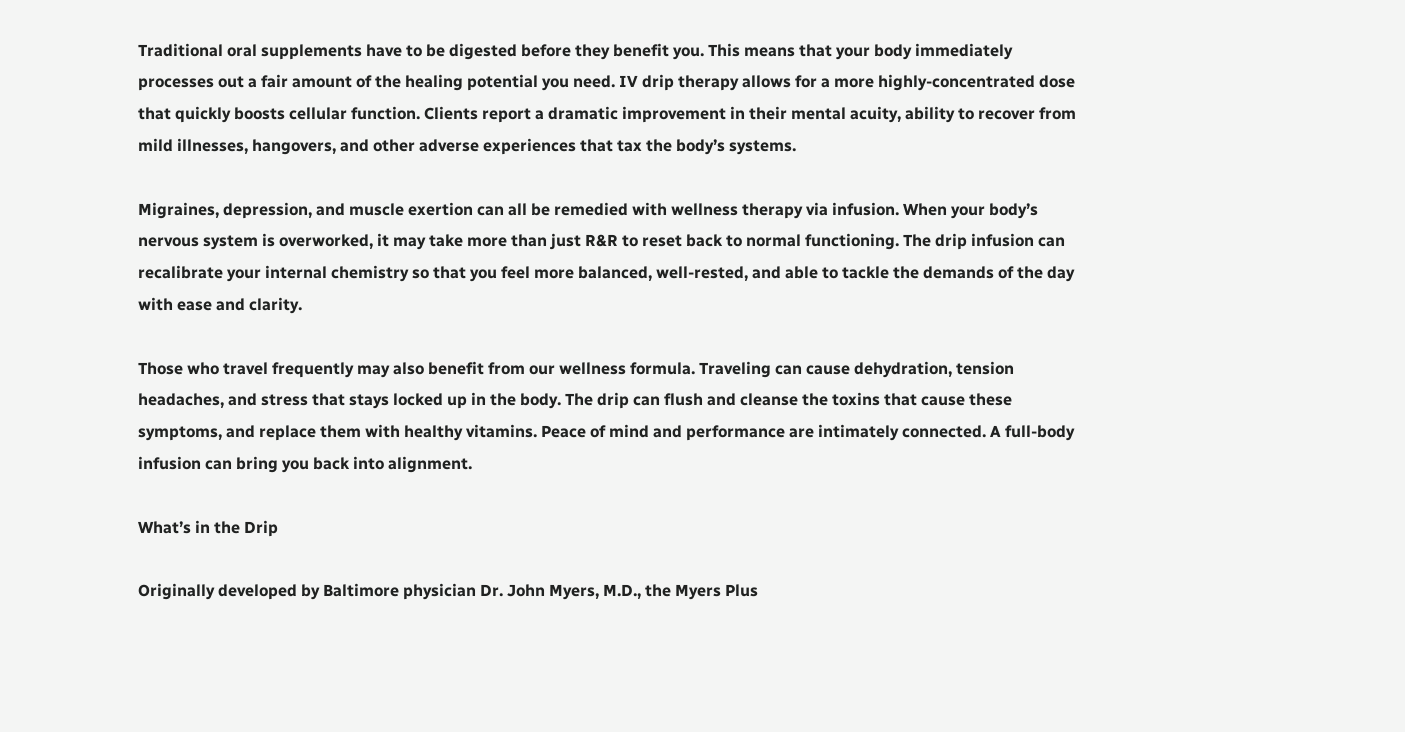Traditional oral supplements have to be digested before they benefit you. This means that your body immediately processes out a fair amount of the healing potential you need. IV drip therapy allows for a more highly-concentrated dose that quickly boosts cellular function. Clients report a dramatic improvement in their mental acuity, ability to recover from mild illnesses, hangovers, and other adverse experiences that tax the body’s systems.

Migraines, depression, and muscle exertion can all be remedied with wellness therapy via infusion. When your body’s nervous system is overworked, it may take more than just R&R to reset back to normal functioning. The drip infusion can recalibrate your internal chemistry so that you feel more balanced, well-rested, and able to tackle the demands of the day with ease and clarity.

Those who travel frequently may also benefit from our wellness formula. Traveling can cause dehydration, tension headaches, and stress that stays locked up in the body. The drip can flush and cleanse the toxins that cause these symptoms, and replace them with healthy vitamins. Peace of mind and performance are intimately connected. A full-body infusion can bring you back into alignment.

What’s in the Drip

Originally developed by Baltimore physician Dr. John Myers, M.D., the Myers Plus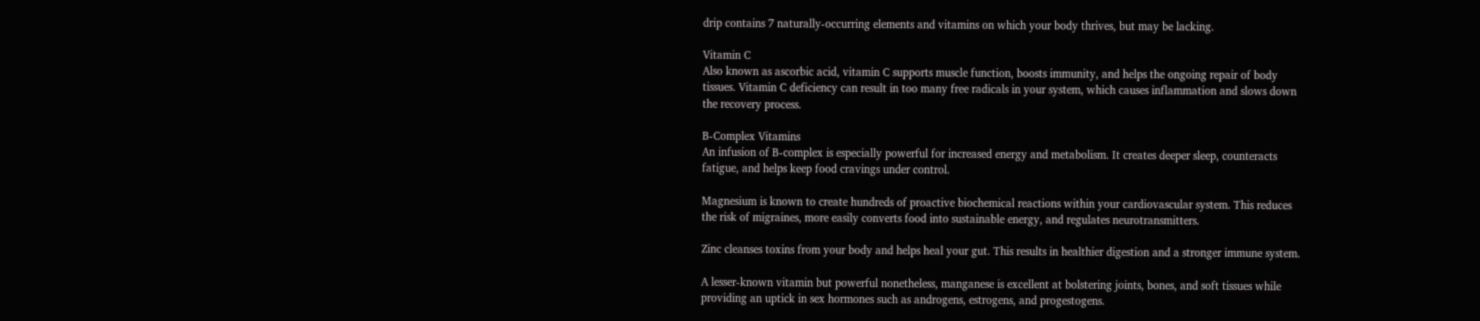drip contains 7 naturally-occurring elements and vitamins on which your body thrives, but may be lacking.

Vitamin C
Also known as ascorbic acid, vitamin C supports muscle function, boosts immunity, and helps the ongoing repair of body tissues. Vitamin C deficiency can result in too many free radicals in your system, which causes inflammation and slows down the recovery process.

B-Complex Vitamins
An infusion of B-complex is especially powerful for increased energy and metabolism. It creates deeper sleep, counteracts fatigue, and helps keep food cravings under control.

Magnesium is known to create hundreds of proactive biochemical reactions within your cardiovascular system. This reduces the risk of migraines, more easily converts food into sustainable energy, and regulates neurotransmitters.

Zinc cleanses toxins from your body and helps heal your gut. This results in healthier digestion and a stronger immune system.

A lesser-known vitamin but powerful nonetheless, manganese is excellent at bolstering joints, bones, and soft tissues while providing an uptick in sex hormones such as androgens, estrogens, and progestogens.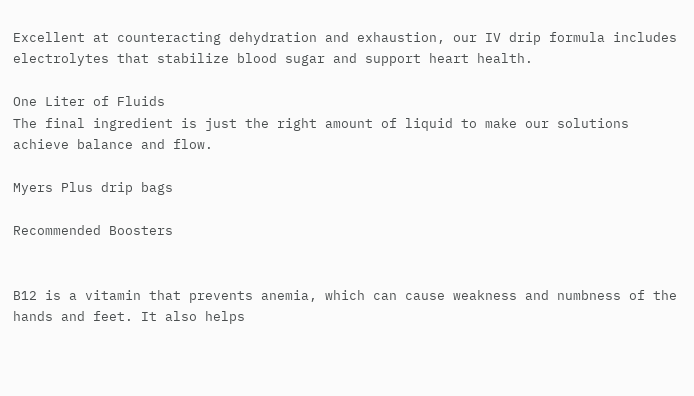Excellent at counteracting dehydration and exhaustion, our IV drip formula includes electrolytes that stabilize blood sugar and support heart health.

One Liter of Fluids
The final ingredient is just the right amount of liquid to make our solutions achieve balance and flow.

Myers Plus drip bags

Recommended Boosters


B12 is a vitamin that prevents anemia, which can cause weakness and numbness of the hands and feet. It also helps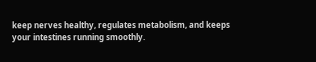keep nerves healthy, regulates metabolism, and keeps your intestines running smoothly.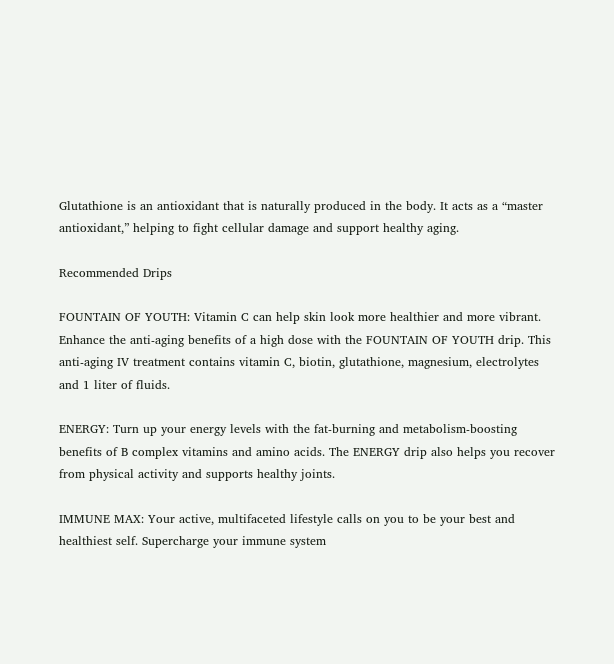Glutathione is an antioxidant that is naturally produced in the body. It acts as a “master antioxidant,” helping to fight cellular damage and support healthy aging.

Recommended Drips

FOUNTAIN OF YOUTH: Vitamin C can help skin look more healthier and more vibrant. Enhance the anti-aging benefits of a high dose with the FOUNTAIN OF YOUTH drip. This anti-aging IV treatment contains vitamin C, biotin, glutathione, magnesium, electrolytes and 1 liter of fluids.

ENERGY: Turn up your energy levels with the fat-burning and metabolism-boosting benefits of B complex vitamins and amino acids. The ENERGY drip also helps you recover from physical activity and supports healthy joints.

IMMUNE MAX: Your active, multifaceted lifestyle calls on you to be your best and healthiest self. Supercharge your immune system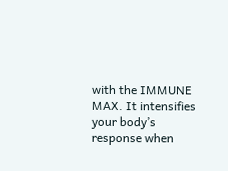with the IMMUNE MAX. It intensifies your body’s response when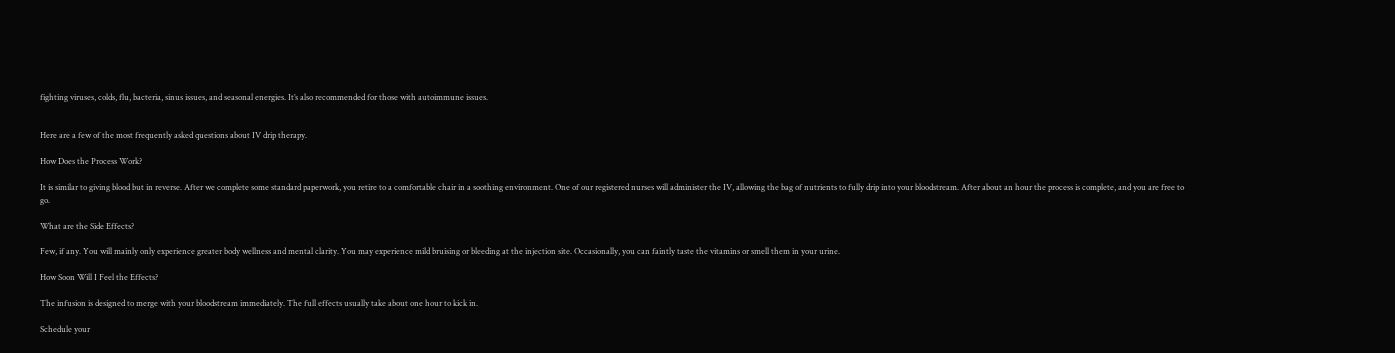fighting viruses, colds, flu, bacteria, sinus issues, and seasonal energies. It’s also recommended for those with autoimmune issues.


Here are a few of the most frequently asked questions about IV drip therapy.

How Does the Process Work?

It is similar to giving blood but in reverse. After we complete some standard paperwork, you retire to a comfortable chair in a soothing environment. One of our registered nurses will administer the IV, allowing the bag of nutrients to fully drip into your bloodstream. After about an hour the process is complete, and you are free to go.

What are the Side Effects?

Few, if any. You will mainly only experience greater body wellness and mental clarity. You may experience mild bruising or bleeding at the injection site. Occasionally, you can faintly taste the vitamins or smell them in your urine.

How Soon Will I Feel the Effects?

The infusion is designed to merge with your bloodstream immediately. The full effects usually take about one hour to kick in.

Schedule your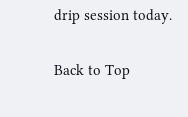drip session today.

Back to Top